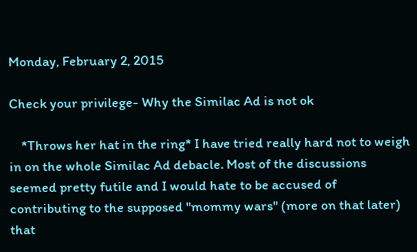Monday, February 2, 2015

Check your privilege- Why the Similac Ad is not ok

    *Throws her hat in the ring* I have tried really hard not to weigh in on the whole Similac Ad debacle. Most of the discussions seemed pretty futile and I would hate to be accused of contributing to the supposed "mommy wars" (more on that later) that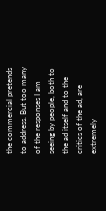the commercial pretends to address. But too many of the responses I am seeing by people, both to the ad itself and to the critics of the ad, are extremely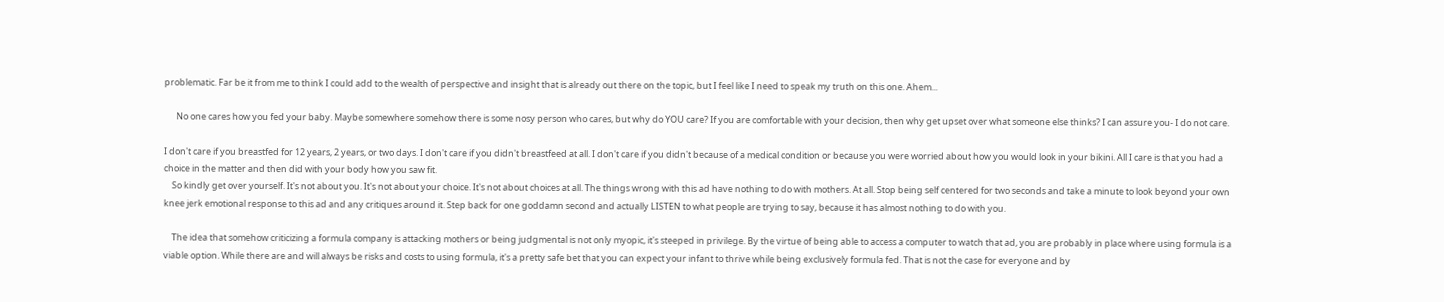problematic. Far be it from me to think I could add to the wealth of perspective and insight that is already out there on the topic, but I feel like I need to speak my truth on this one. Ahem...

      No one cares how you fed your baby. Maybe somewhere somehow there is some nosy person who cares, but why do YOU care? If you are comfortable with your decision, then why get upset over what someone else thinks? I can assure you- I do not care.

I don't care if you breastfed for 12 years, 2 years, or two days. I don't care if you didn't breastfeed at all. I don't care if you didn't because of a medical condition or because you were worried about how you would look in your bikini. All I care is that you had a choice in the matter and then did with your body how you saw fit.
    So kindly get over yourself. It's not about you. It's not about your choice. It's not about choices at all. The things wrong with this ad have nothing to do with mothers. At all. Stop being self centered for two seconds and take a minute to look beyond your own knee jerk emotional response to this ad and any critiques around it. Step back for one goddamn second and actually LISTEN to what people are trying to say, because it has almost nothing to do with you.

    The idea that somehow criticizing a formula company is attacking mothers or being judgmental is not only myopic, it's steeped in privilege. By the virtue of being able to access a computer to watch that ad, you are probably in place where using formula is a viable option. While there are and will always be risks and costs to using formula, it's a pretty safe bet that you can expect your infant to thrive while being exclusively formula fed. That is not the case for everyone and by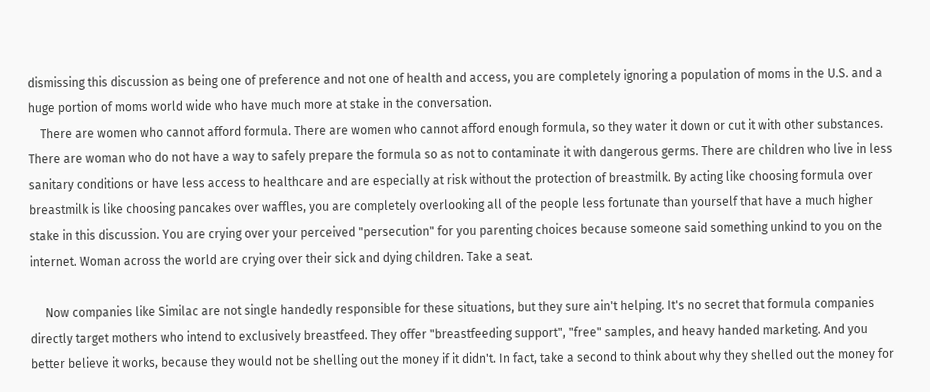dismissing this discussion as being one of preference and not one of health and access, you are completely ignoring a population of moms in the U.S. and a huge portion of moms world wide who have much more at stake in the conversation.
    There are women who cannot afford formula. There are women who cannot afford enough formula, so they water it down or cut it with other substances. There are woman who do not have a way to safely prepare the formula so as not to contaminate it with dangerous germs. There are children who live in less sanitary conditions or have less access to healthcare and are especially at risk without the protection of breastmilk. By acting like choosing formula over breastmilk is like choosing pancakes over waffles, you are completely overlooking all of the people less fortunate than yourself that have a much higher stake in this discussion. You are crying over your perceived "persecution" for you parenting choices because someone said something unkind to you on the internet. Woman across the world are crying over their sick and dying children. Take a seat.

     Now companies like Similac are not single handedly responsible for these situations, but they sure ain't helping. It's no secret that formula companies directly target mothers who intend to exclusively breastfeed. They offer "breastfeeding support", "free" samples, and heavy handed marketing. And you better believe it works, because they would not be shelling out the money if it didn't. In fact, take a second to think about why they shelled out the money for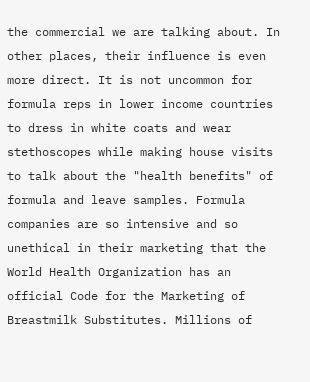the commercial we are talking about. In other places, their influence is even more direct. It is not uncommon for formula reps in lower income countries to dress in white coats and wear stethoscopes while making house visits to talk about the "health benefits" of formula and leave samples. Formula companies are so intensive and so unethical in their marketing that the World Health Organization has an official Code for the Marketing of Breastmilk Substitutes. Millions of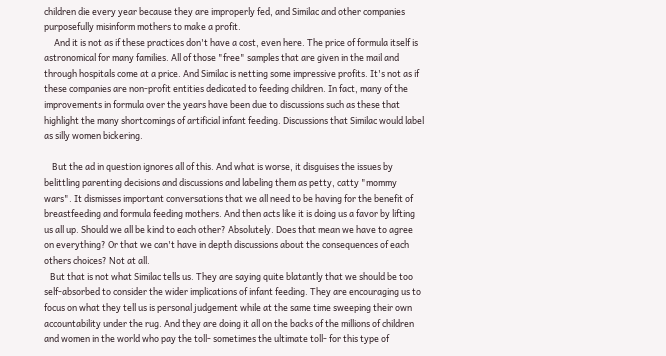children die every year because they are improperly fed, and Similac and other companies purposefully misinform mothers to make a profit.
     And it is not as if these practices don't have a cost, even here. The price of formula itself is astronomical for many families. All of those "free" samples that are given in the mail and through hospitals come at a price. And Similac is netting some impressive profits. It's not as if these companies are non-profit entities dedicated to feeding children. In fact, many of the improvements in formula over the years have been due to discussions such as these that highlight the many shortcomings of artificial infant feeding. Discussions that Similac would label as silly women bickering.

    But the ad in question ignores all of this. And what is worse, it disguises the issues by belittling parenting decisions and discussions and labeling them as petty, catty "mommy wars". It dismisses important conversations that we all need to be having for the benefit of breastfeeding and formula feeding mothers. And then acts like it is doing us a favor by lifting us all up. Should we all be kind to each other? Absolutely. Does that mean we have to agree on everything? Or that we can't have in depth discussions about the consequences of each others choices? Not at all.
   But that is not what Similac tells us. They are saying quite blatantly that we should be too self-absorbed to consider the wider implications of infant feeding. They are encouraging us to focus on what they tell us is personal judgement while at the same time sweeping their own accountability under the rug. And they are doing it all on the backs of the millions of children and women in the world who pay the toll- sometimes the ultimate toll- for this type of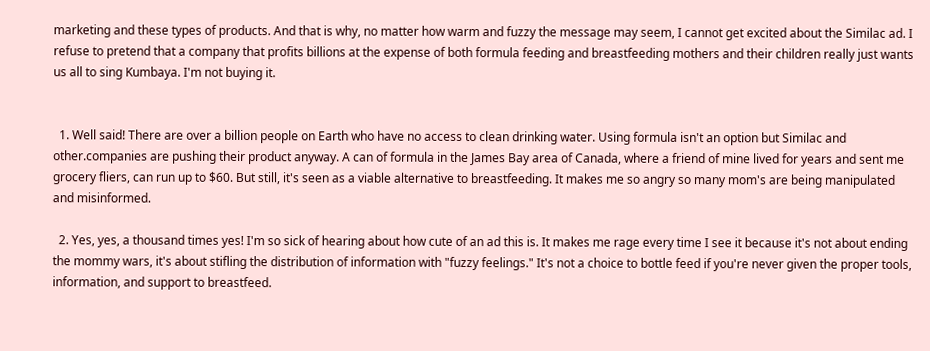marketing and these types of products. And that is why, no matter how warm and fuzzy the message may seem, I cannot get excited about the Similac ad. I refuse to pretend that a company that profits billions at the expense of both formula feeding and breastfeeding mothers and their children really just wants us all to sing Kumbaya. I'm not buying it.


  1. Well said! There are over a billion people on Earth who have no access to clean drinking water. Using formula isn't an option but Similac and other.companies are pushing their product anyway. A can of formula in the James Bay area of Canada, where a friend of mine lived for years and sent me grocery fliers, can run up to $60. But still, it's seen as a viable alternative to breastfeeding. It makes me so angry so many mom's are being manipulated and misinformed.

  2. Yes, yes, a thousand times yes! I'm so sick of hearing about how cute of an ad this is. It makes me rage every time I see it because it's not about ending the mommy wars, it's about stifling the distribution of information with "fuzzy feelings." It's not a choice to bottle feed if you're never given the proper tools, information, and support to breastfeed.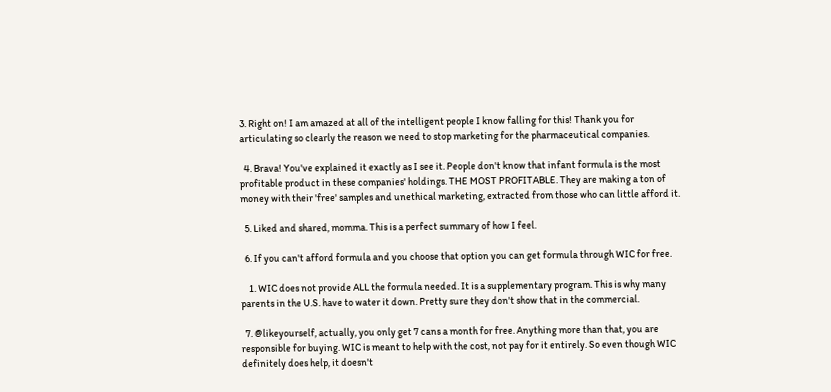3. Right on! I am amazed at all of the intelligent people I know falling for this! Thank you for articulating so clearly the reason we need to stop marketing for the pharmaceutical companies.

  4. Brava! You've explained it exactly as I see it. People don't know that infant formula is the most profitable product in these companies' holdings. THE MOST PROFITABLE. They are making a ton of money with their 'free' samples and unethical marketing, extracted from those who can little afford it.

  5. Liked and shared, momma. This is a perfect summary of how I feel.

  6. If you can't afford formula and you choose that option you can get formula through WIC for free.

    1. WIC does not provide ALL the formula needed. It is a supplementary program. This is why many parents in the U.S. have to water it down. Pretty sure they don't show that in the commercial.

  7. @likeyourself, actually, you only get 7 cans a month for free. Anything more than that, you are responsible for buying. WIC is meant to help with the cost, not pay for it entirely. So even though WIC definitely does help, it doesn't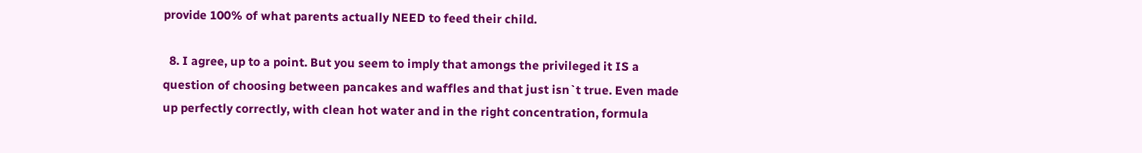provide 100% of what parents actually NEED to feed their child.

  8. I agree, up to a point. But you seem to imply that amongs the privileged it IS a question of choosing between pancakes and waffles and that just isn`t true. Even made up perfectly correctly, with clean hot water and in the right concentration, formula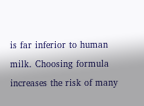is far inferior to human milk. Choosing formula increases the risk of many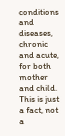conditions and diseases, chronic and acute, for both mother and child. This is just a fact, not a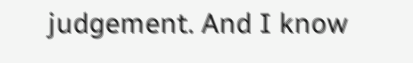judgement. And I know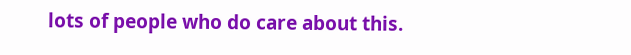lots of people who do care about this.